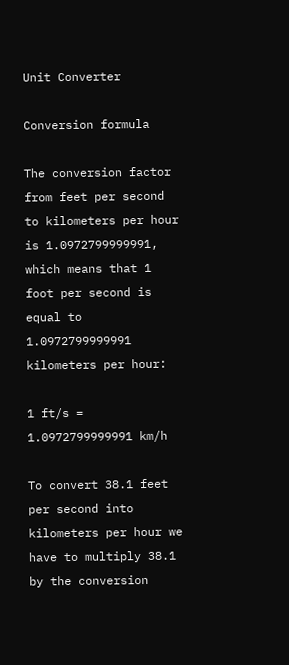Unit Converter

Conversion formula

The conversion factor from feet per second to kilometers per hour is 1.0972799999991, which means that 1 foot per second is equal to 1.0972799999991 kilometers per hour:

1 ft/s = 1.0972799999991 km/h

To convert 38.1 feet per second into kilometers per hour we have to multiply 38.1 by the conversion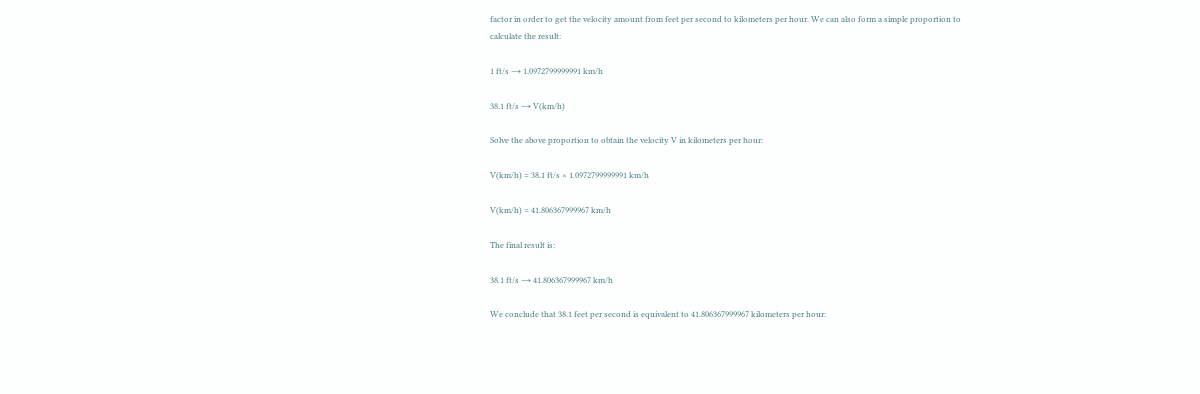factor in order to get the velocity amount from feet per second to kilometers per hour. We can also form a simple proportion to calculate the result:

1 ft/s → 1.0972799999991 km/h

38.1 ft/s → V(km/h)

Solve the above proportion to obtain the velocity V in kilometers per hour:

V(km/h) = 38.1 ft/s × 1.0972799999991 km/h

V(km/h) = 41.806367999967 km/h

The final result is:

38.1 ft/s → 41.806367999967 km/h

We conclude that 38.1 feet per second is equivalent to 41.806367999967 kilometers per hour: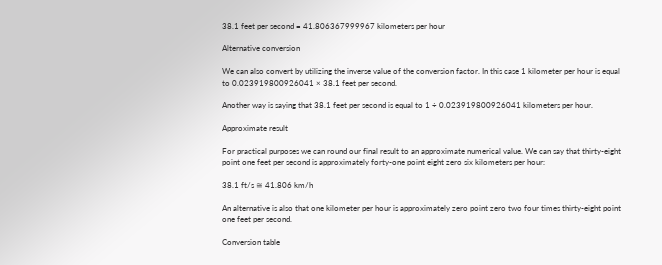38.1 feet per second = 41.806367999967 kilometers per hour

Alternative conversion

We can also convert by utilizing the inverse value of the conversion factor. In this case 1 kilometer per hour is equal to 0.023919800926041 × 38.1 feet per second.

Another way is saying that 38.1 feet per second is equal to 1 ÷ 0.023919800926041 kilometers per hour.

Approximate result

For practical purposes we can round our final result to an approximate numerical value. We can say that thirty-eight point one feet per second is approximately forty-one point eight zero six kilometers per hour:

38.1 ft/s ≅ 41.806 km/h

An alternative is also that one kilometer per hour is approximately zero point zero two four times thirty-eight point one feet per second.

Conversion table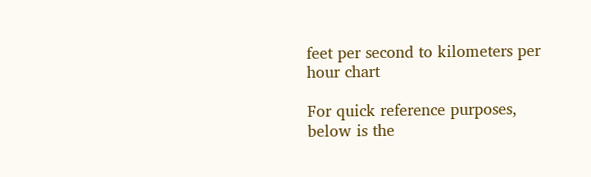feet per second to kilometers per hour chart

For quick reference purposes, below is the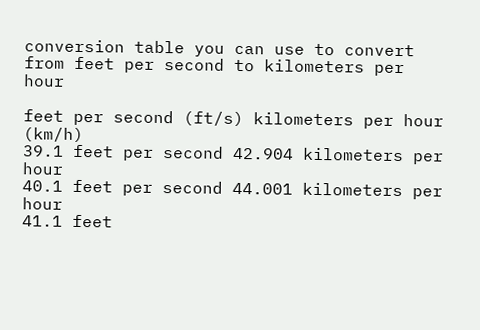conversion table you can use to convert from feet per second to kilometers per hour

feet per second (ft/s) kilometers per hour (km/h)
39.1 feet per second 42.904 kilometers per hour
40.1 feet per second 44.001 kilometers per hour
41.1 feet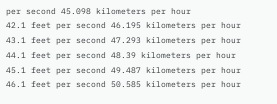per second 45.098 kilometers per hour
42.1 feet per second 46.195 kilometers per hour
43.1 feet per second 47.293 kilometers per hour
44.1 feet per second 48.39 kilometers per hour
45.1 feet per second 49.487 kilometers per hour
46.1 feet per second 50.585 kilometers per hour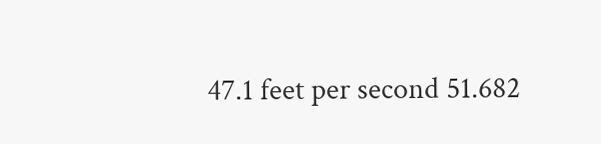47.1 feet per second 51.682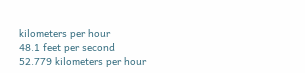kilometers per hour
48.1 feet per second 52.779 kilometers per hour